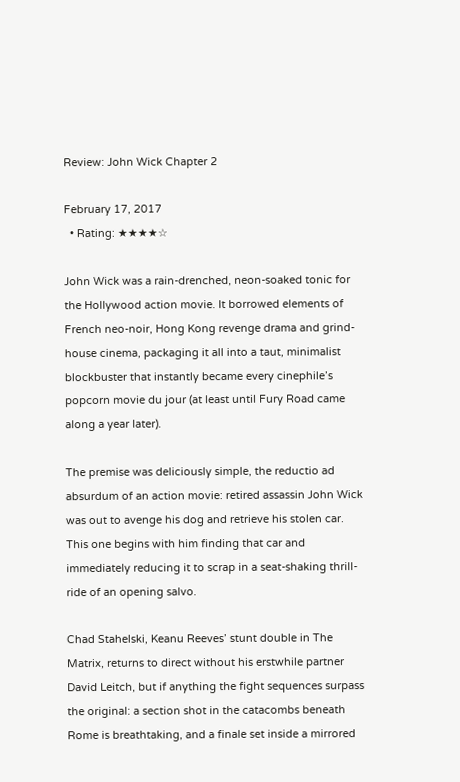Review: John Wick Chapter 2

February 17, 2017
  • Rating: ★★★★☆

John Wick was a rain-drenched, neon-soaked tonic for the Hollywood action movie. It borrowed elements of French neo-noir, Hong Kong revenge drama and grind-house cinema, packaging it all into a taut, minimalist blockbuster that instantly became every cinephile’s popcorn movie du jour (at least until Fury Road came along a year later).

The premise was deliciously simple, the reductio ad absurdum of an action movie: retired assassin John Wick was out to avenge his dog and retrieve his stolen car. This one begins with him finding that car and immediately reducing it to scrap in a seat-shaking thrill-ride of an opening salvo.

Chad Stahelski, Keanu Reeves’ stunt double in The Matrix, returns to direct without his erstwhile partner David Leitch, but if anything the fight sequences surpass the original: a section shot in the catacombs beneath Rome is breathtaking, and a finale set inside a mirrored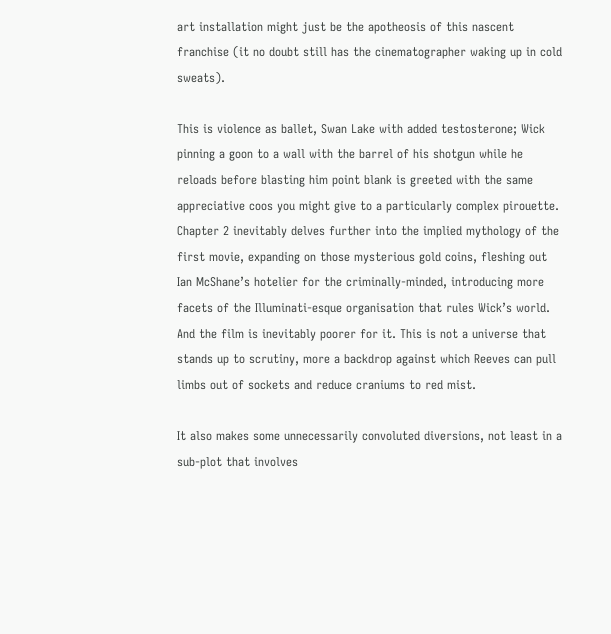art installation might just be the apotheosis of this nascent franchise (it no doubt still has the cinematographer waking up in cold sweats).

This is violence as ballet, Swan Lake with added testosterone; Wick pinning a goon to a wall with the barrel of his shotgun while he reloads before blasting him point blank is greeted with the same appreciative coos you might give to a particularly complex pirouette.
Chapter 2 inevitably delves further into the implied mythology of the first movie, expanding on those mysterious gold coins, fleshing out Ian McShane’s hotelier for the criminally-minded, introducing more facets of the Illuminati-esque organisation that rules Wick’s world. And the film is inevitably poorer for it. This is not a universe that stands up to scrutiny, more a backdrop against which Reeves can pull limbs out of sockets and reduce craniums to red mist.

It also makes some unnecessarily convoluted diversions, not least in a sub-plot that involves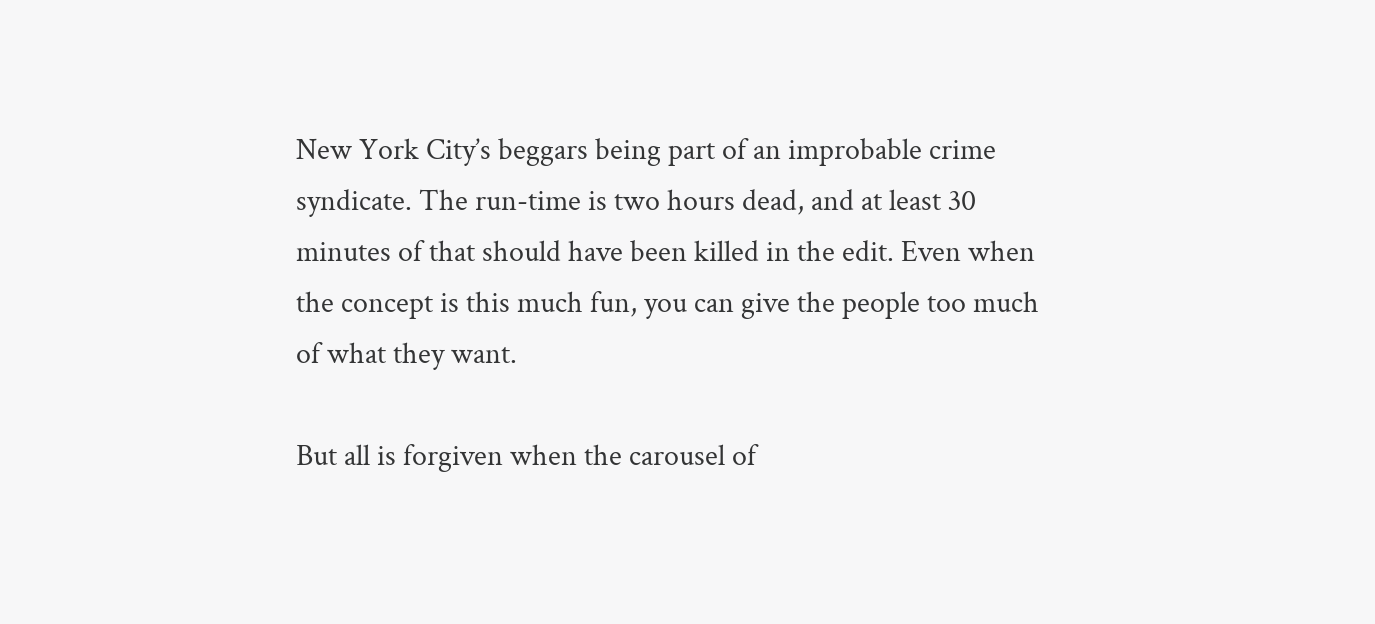New York City’s beggars being part of an improbable crime syndicate. The run-time is two hours dead, and at least 30 minutes of that should have been killed in the edit. Even when the concept is this much fun, you can give the people too much of what they want.

But all is forgiven when the carousel of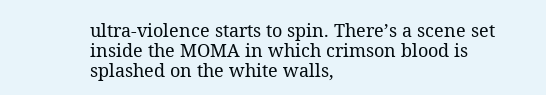ultra-violence starts to spin. There’s a scene set inside the MOMA in which crimson blood is splashed on the white walls,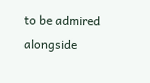to be admired alongside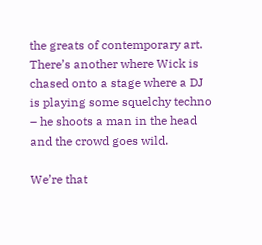the greats of contemporary art. There’s another where Wick is chased onto a stage where a DJ is playing some squelchy techno – he shoots a man in the head and the crowd goes wild.

We’re that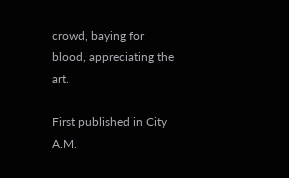crowd, baying for blood, appreciating the art.

First published in City A.M.